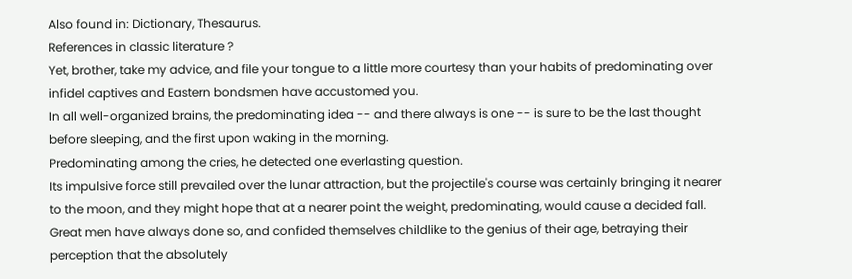Also found in: Dictionary, Thesaurus.
References in classic literature ?
Yet, brother, take my advice, and file your tongue to a little more courtesy than your habits of predominating over infidel captives and Eastern bondsmen have accustomed you.
In all well-organized brains, the predominating idea -- and there always is one -- is sure to be the last thought before sleeping, and the first upon waking in the morning.
Predominating among the cries, he detected one everlasting question.
Its impulsive force still prevailed over the lunar attraction, but the projectile's course was certainly bringing it nearer to the moon, and they might hope that at a nearer point the weight, predominating, would cause a decided fall.
Great men have always done so, and confided themselves childlike to the genius of their age, betraying their perception that the absolutely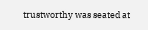trustworthy was seated at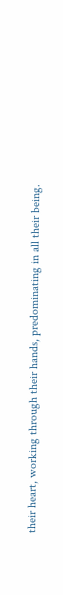their heart, working through their hands, predominating in all their being.